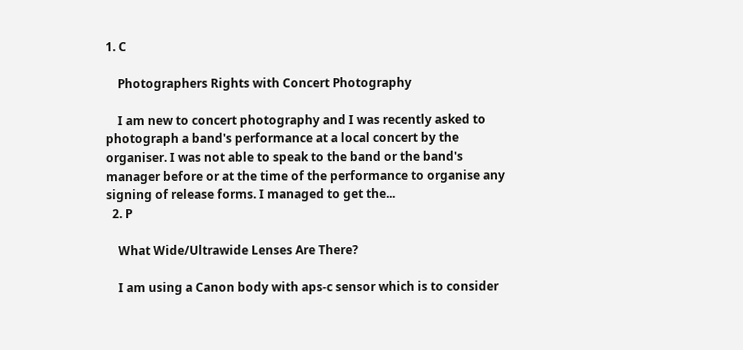1. C

    Photographers Rights with Concert Photography

    I am new to concert photography and I was recently asked to photograph a band's performance at a local concert by the organiser. I was not able to speak to the band or the band's manager before or at the time of the performance to organise any signing of release forms. I managed to get the...
  2. P

    What Wide/Ultrawide Lenses Are There?

    I am using a Canon body with aps-c sensor which is to consider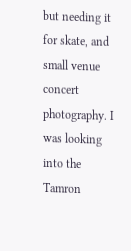but needing it for skate, and small venue concert photography. I was looking into the Tamron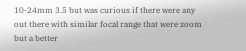10-24mm 3.5 but was curious if there were any out there with similar focal range that were zoom but a better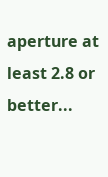aperture at least 2.8 or better...